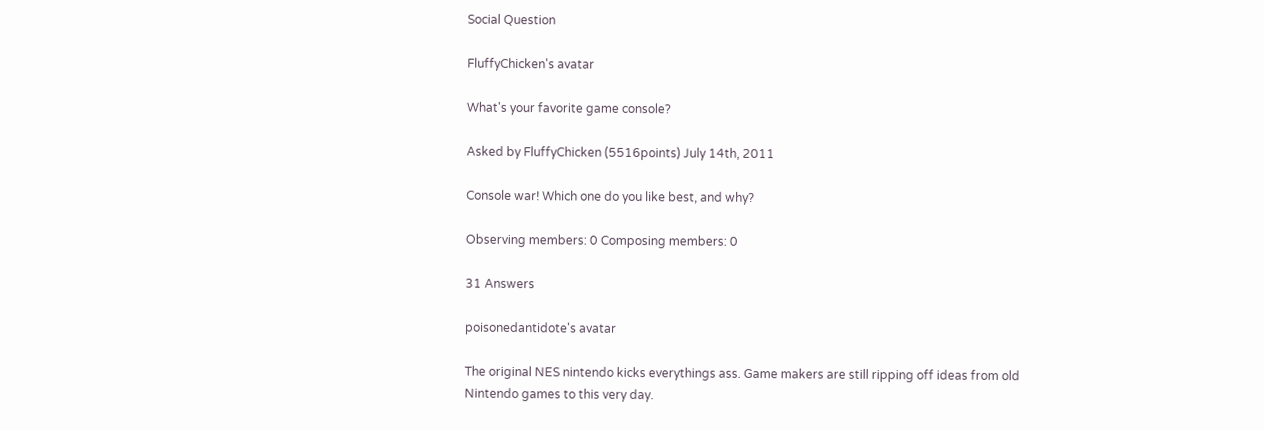Social Question

FluffyChicken's avatar

What's your favorite game console?

Asked by FluffyChicken (5516points) July 14th, 2011

Console war! Which one do you like best, and why?

Observing members: 0 Composing members: 0

31 Answers

poisonedantidote's avatar

The original NES nintendo kicks everythings ass. Game makers are still ripping off ideas from old Nintendo games to this very day.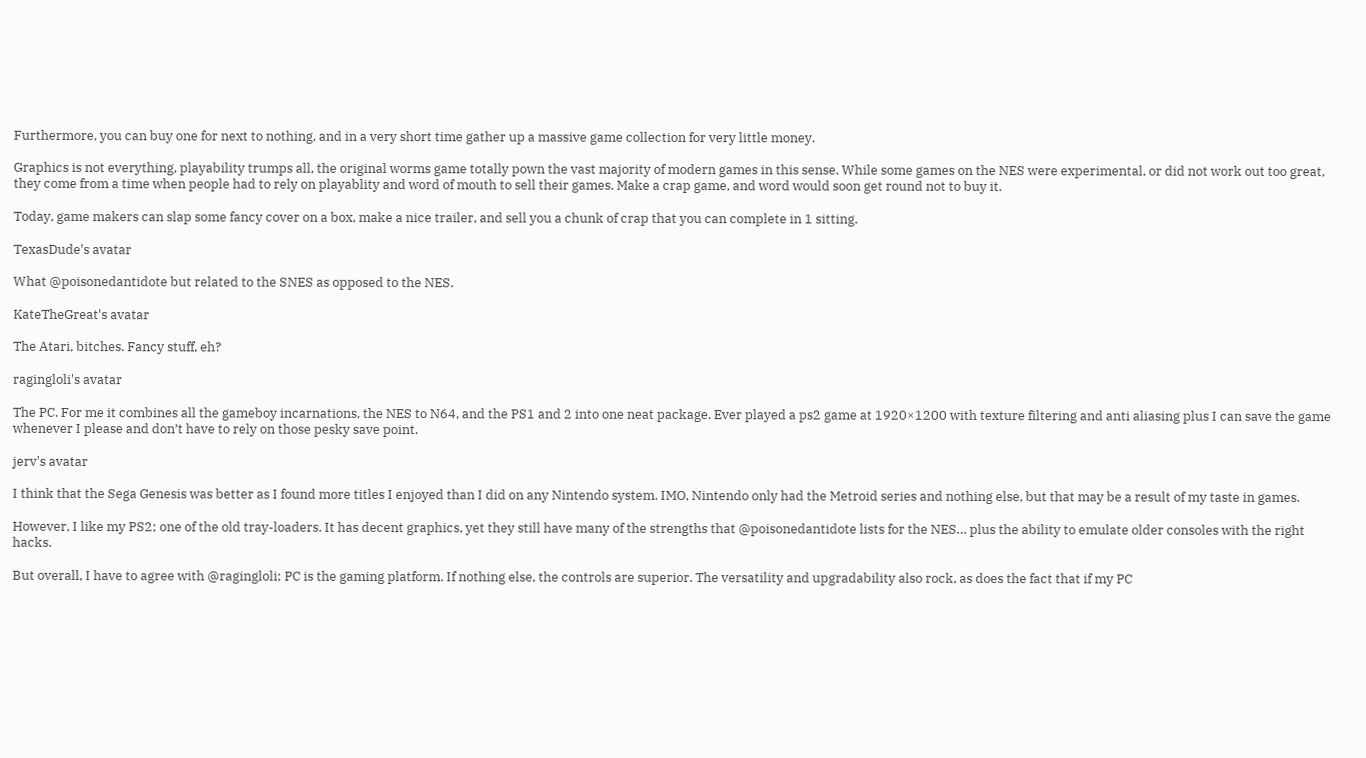Furthermore, you can buy one for next to nothing, and in a very short time gather up a massive game collection for very little money.

Graphics is not everything, playability trumps all, the original worms game totally pown the vast majority of modern games in this sense. While some games on the NES were experimental, or did not work out too great, they come from a time when people had to rely on playablity and word of mouth to sell their games. Make a crap game, and word would soon get round not to buy it.

Today, game makers can slap some fancy cover on a box, make a nice trailer, and sell you a chunk of crap that you can complete in 1 sitting.

TexasDude's avatar

What @poisonedantidote but related to the SNES as opposed to the NES.

KateTheGreat's avatar

The Atari, bitches. Fancy stuff, eh?

ragingloli's avatar

The PC. For me it combines all the gameboy incarnations, the NES to N64, and the PS1 and 2 into one neat package. Ever played a ps2 game at 1920×1200 with texture filtering and anti aliasing plus I can save the game whenever I please and don’t have to rely on those pesky save point.

jerv's avatar

I think that the Sega Genesis was better as I found more titles I enjoyed than I did on any Nintendo system. IMO, Nintendo only had the Metroid series and nothing else, but that may be a result of my taste in games.

However, I like my PS2; one of the old tray-loaders. It has decent graphics, yet they still have many of the strengths that @poisonedantidote lists for the NES… plus the ability to emulate older consoles with the right hacks.

But overall, I have to agree with @ragingloli; PC is the gaming platform. If nothing else, the controls are superior. The versatility and upgradability also rock, as does the fact that if my PC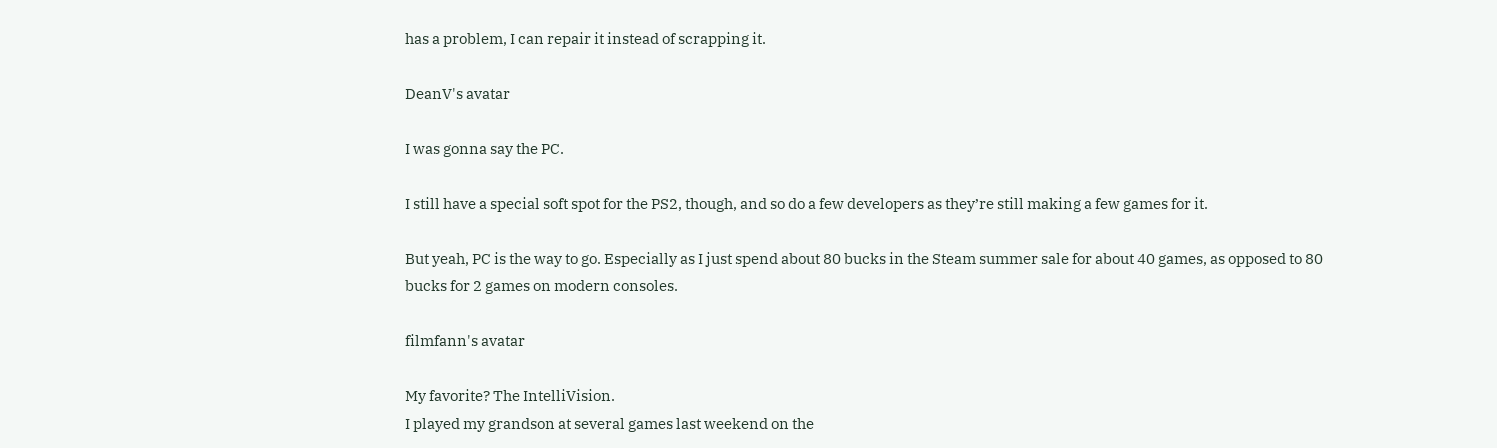has a problem, I can repair it instead of scrapping it.

DeanV's avatar

I was gonna say the PC.

I still have a special soft spot for the PS2, though, and so do a few developers as they’re still making a few games for it.

But yeah, PC is the way to go. Especially as I just spend about 80 bucks in the Steam summer sale for about 40 games, as opposed to 80 bucks for 2 games on modern consoles.

filmfann's avatar

My favorite? The IntelliVision.
I played my grandson at several games last weekend on the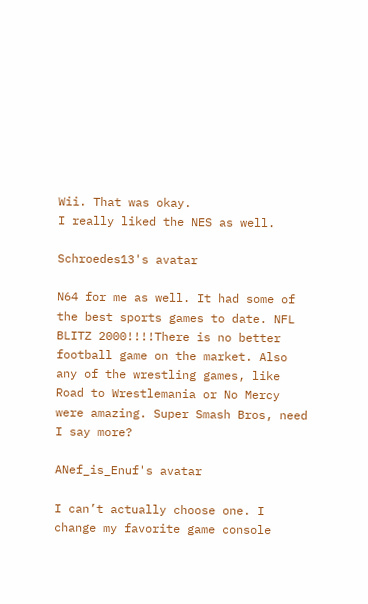Wii. That was okay.
I really liked the NES as well.

Schroedes13's avatar

N64 for me as well. It had some of the best sports games to date. NFL BLITZ 2000!!!!There is no better football game on the market. Also any of the wrestling games, like Road to Wrestlemania or No Mercy were amazing. Super Smash Bros, need I say more?

ANef_is_Enuf's avatar

I can’t actually choose one. I change my favorite game console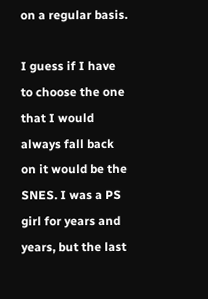on a regular basis.

I guess if I have to choose the one that I would always fall back on it would be the SNES. I was a PS girl for years and years, but the last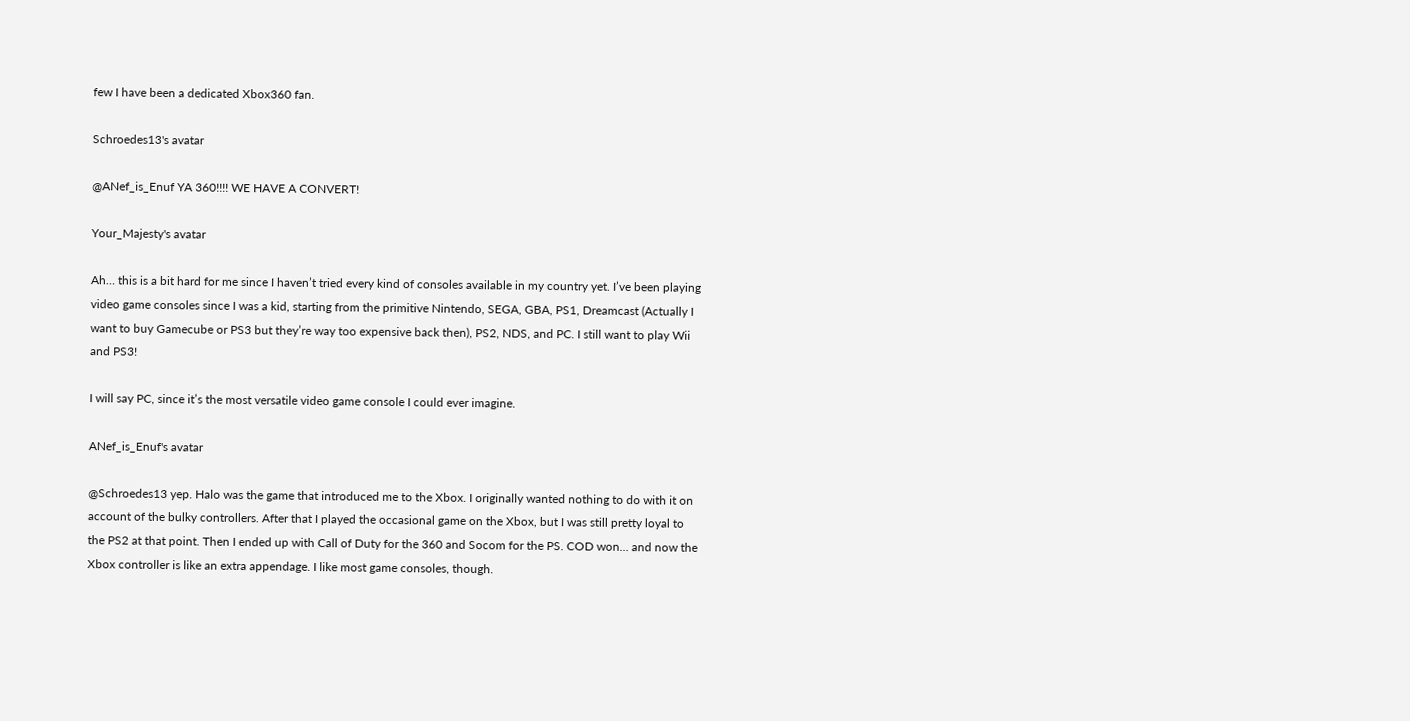few I have been a dedicated Xbox360 fan.

Schroedes13's avatar

@ANef_is_Enuf YA 360!!!! WE HAVE A CONVERT!

Your_Majesty's avatar

Ah… this is a bit hard for me since I haven’t tried every kind of consoles available in my country yet. I’ve been playing video game consoles since I was a kid, starting from the primitive Nintendo, SEGA, GBA, PS1, Dreamcast (Actually I want to buy Gamecube or PS3 but they’re way too expensive back then), PS2, NDS, and PC. I still want to play Wii and PS3!

I will say PC, since it’s the most versatile video game console I could ever imagine.

ANef_is_Enuf's avatar

@Schroedes13 yep. Halo was the game that introduced me to the Xbox. I originally wanted nothing to do with it on account of the bulky controllers. After that I played the occasional game on the Xbox, but I was still pretty loyal to the PS2 at that point. Then I ended up with Call of Duty for the 360 and Socom for the PS. COD won… and now the Xbox controller is like an extra appendage. I like most game consoles, though.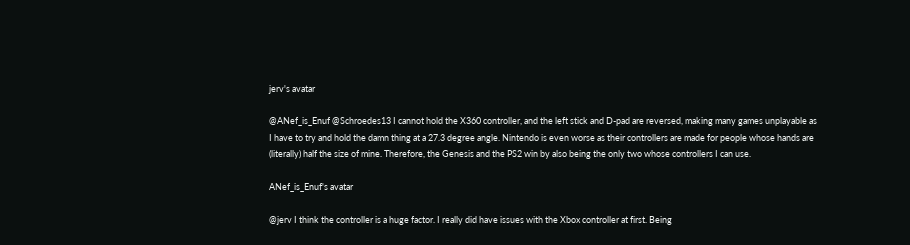jerv's avatar

@ANef_is_Enuf @Schroedes13 I cannot hold the X360 controller, and the left stick and D-pad are reversed, making many games unplayable as I have to try and hold the damn thing at a 27.3 degree angle. Nintendo is even worse as their controllers are made for people whose hands are (literally) half the size of mine. Therefore, the Genesis and the PS2 win by also being the only two whose controllers I can use.

ANef_is_Enuf's avatar

@jerv I think the controller is a huge factor. I really did have issues with the Xbox controller at first. Being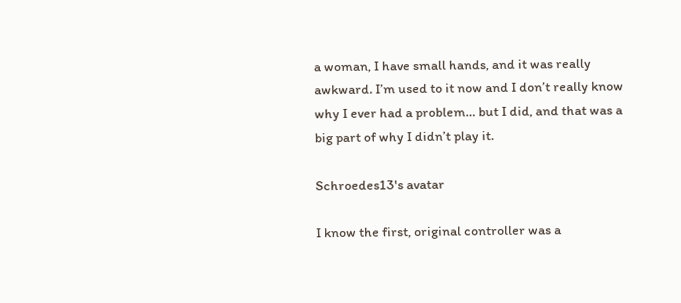a woman, I have small hands, and it was really awkward. I’m used to it now and I don’t really know why I ever had a problem… but I did, and that was a big part of why I didn’t play it.

Schroedes13's avatar

I know the first, original controller was a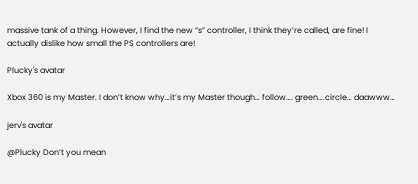massive tank of a thing. However, I find the new “s” controller, I think they’re called, are fine! I actually dislike how small the PS controllers are!

Plucky's avatar

Xbox 360 is my Master. I don’t know why…it’s my Master though… follow…. green….circle… daawww…

jerv's avatar

@Plucky Don’t you mean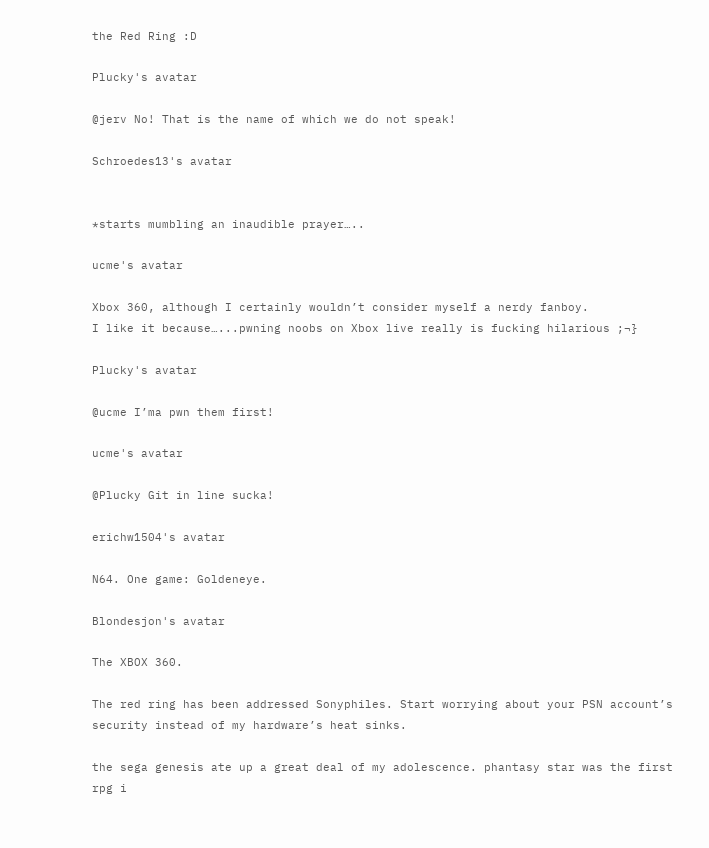the Red Ring :D

Plucky's avatar

@jerv No! That is the name of which we do not speak!

Schroedes13's avatar


*starts mumbling an inaudible prayer…..

ucme's avatar

Xbox 360, although I certainly wouldn’t consider myself a nerdy fanboy.
I like it because…...pwning noobs on Xbox live really is fucking hilarious ;¬}

Plucky's avatar

@ucme I’ma pwn them first!

ucme's avatar

@Plucky Git in line sucka!

erichw1504's avatar

N64. One game: Goldeneye.

Blondesjon's avatar

The XBOX 360.

The red ring has been addressed Sonyphiles. Start worrying about your PSN account’s security instead of my hardware’s heat sinks.

the sega genesis ate up a great deal of my adolescence. phantasy star was the first rpg i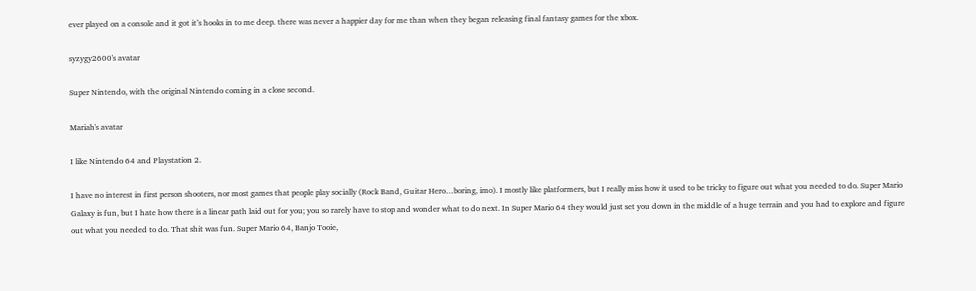ever played on a console and it got it’s hooks in to me deep. there was never a happier day for me than when they began releasing final fantasy games for the xbox.

syzygy2600's avatar

Super Nintendo, with the original Nintendo coming in a close second.

Mariah's avatar

I like Nintendo 64 and Playstation 2.

I have no interest in first person shooters, nor most games that people play socially (Rock Band, Guitar Hero…boring, imo). I mostly like platformers, but I really miss how it used to be tricky to figure out what you needed to do. Super Mario Galaxy is fun, but I hate how there is a linear path laid out for you; you so rarely have to stop and wonder what to do next. In Super Mario 64 they would just set you down in the middle of a huge terrain and you had to explore and figure out what you needed to do. That shit was fun. Super Mario 64, Banjo Tooie,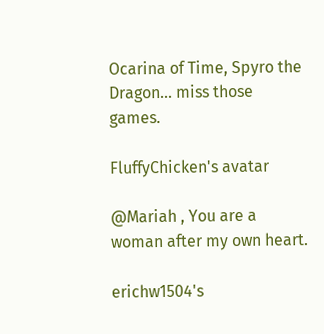Ocarina of Time, Spyro the Dragon… miss those games.

FluffyChicken's avatar

@Mariah , You are a woman after my own heart.

erichw1504's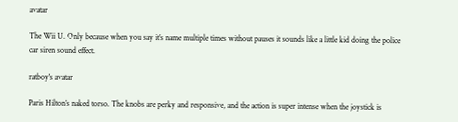avatar

The Wii U. Only because when you say it’s name multiple times without pauses it sounds like a little kid doing the police car siren sound effect.

ratboy's avatar

Paris Hilton’s naked torso. The knobs are perky and responsive, and the action is super intense when the joystick is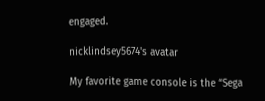engaged.

nicklindsey5674's avatar

My favorite game console is the “Sega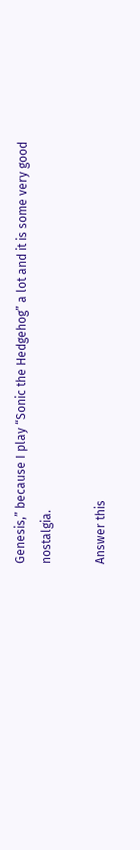Genesis,” because I play “Sonic the Hedgehog” a lot and it is some very good nostalgia.

Answer this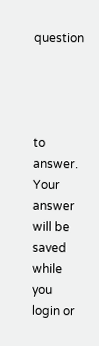question




to answer.
Your answer will be saved while you login or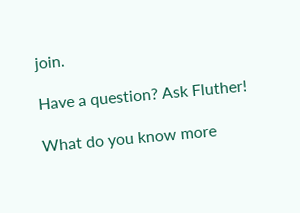join.

Have a question? Ask Fluther!

What do you know more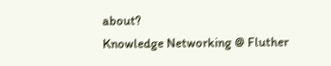about?
Knowledge Networking @ Fluther